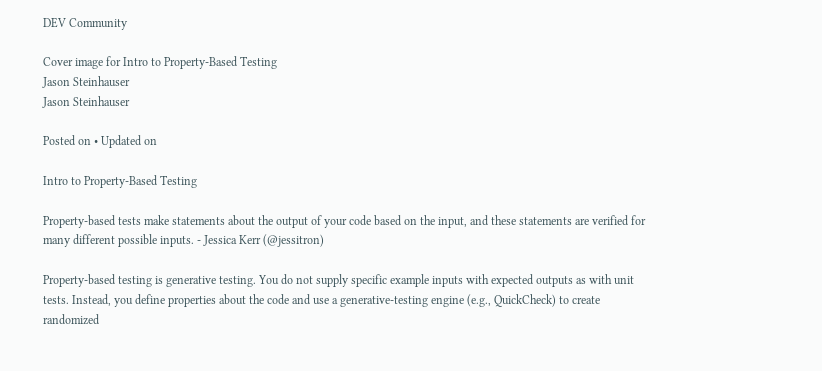DEV Community

Cover image for Intro to Property-Based Testing
Jason Steinhauser
Jason Steinhauser

Posted on • Updated on

Intro to Property-Based Testing

Property-based tests make statements about the output of your code based on the input, and these statements are verified for many different possible inputs. - Jessica Kerr (@jessitron)

Property-based testing is generative testing. You do not supply specific example inputs with expected outputs as with unit tests. Instead, you define properties about the code and use a generative-testing engine (e.g., QuickCheck) to create randomized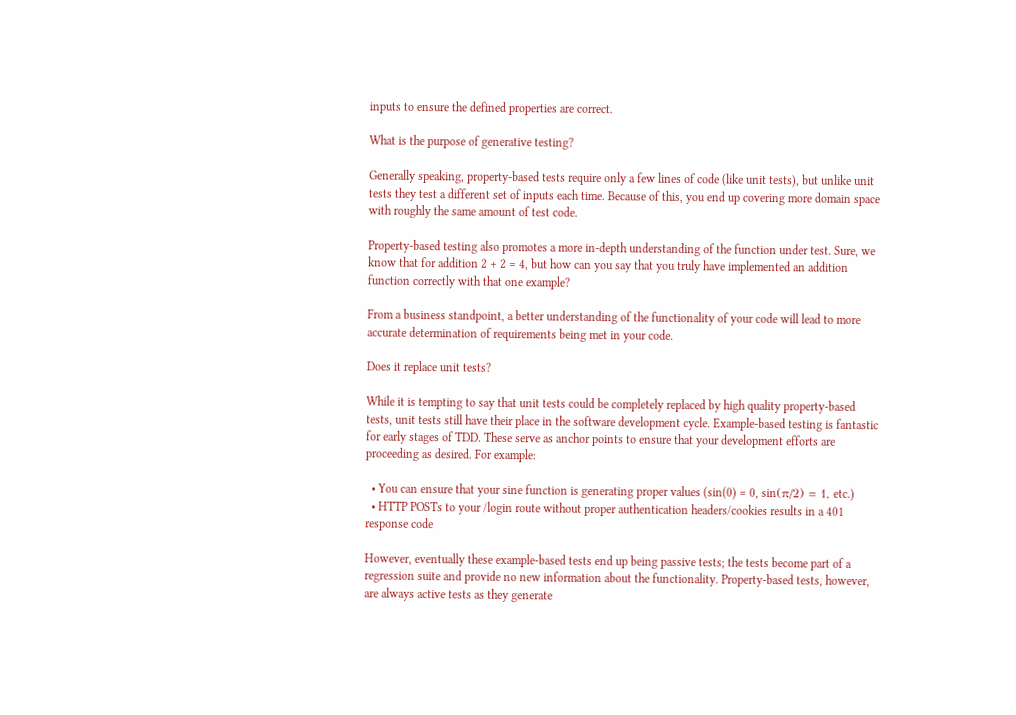inputs to ensure the defined properties are correct.

What is the purpose of generative testing?

Generally speaking, property-based tests require only a few lines of code (like unit tests), but unlike unit tests they test a different set of inputs each time. Because of this, you end up covering more domain space with roughly the same amount of test code.

Property-based testing also promotes a more in-depth understanding of the function under test. Sure, we know that for addition 2 + 2 = 4, but how can you say that you truly have implemented an addition function correctly with that one example?

From a business standpoint, a better understanding of the functionality of your code will lead to more accurate determination of requirements being met in your code.

Does it replace unit tests?

While it is tempting to say that unit tests could be completely replaced by high quality property-based tests, unit tests still have their place in the software development cycle. Example-based testing is fantastic for early stages of TDD. These serve as anchor points to ensure that your development efforts are proceeding as desired. For example:

  • You can ensure that your sine function is generating proper values (sin(0) = 0, sin(π/2) = 1, etc.)
  • HTTP POSTs to your /login route without proper authentication headers/cookies results in a 401 response code

However, eventually these example-based tests end up being passive tests; the tests become part of a regression suite and provide no new information about the functionality. Property-based tests, however, are always active tests as they generate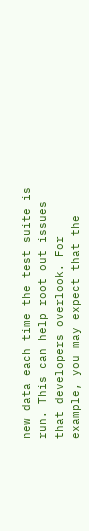new data each time the test suite is run. This can help root out issues that developers overlook. For example, you may expect that the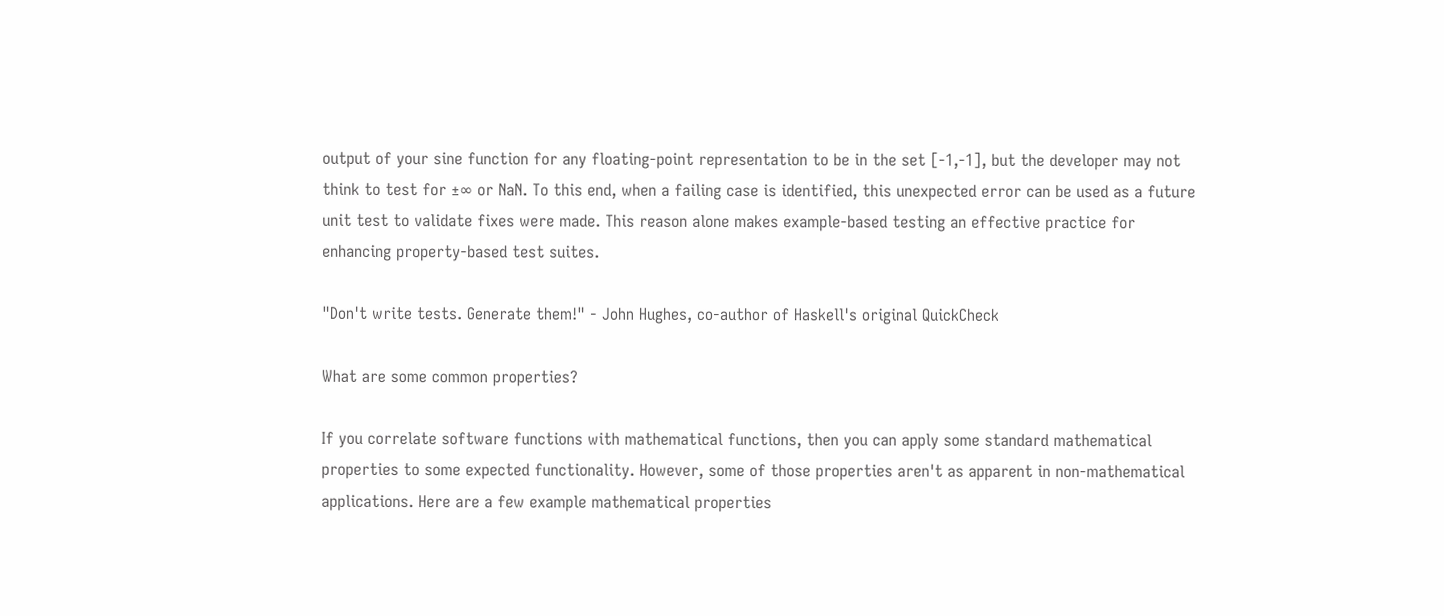output of your sine function for any floating-point representation to be in the set [-1,-1], but the developer may not think to test for ±∞ or NaN. To this end, when a failing case is identified, this unexpected error can be used as a future unit test to validate fixes were made. This reason alone makes example-based testing an effective practice for enhancing property-based test suites.

"Don't write tests. Generate them!" - John Hughes, co-author of Haskell's original QuickCheck

What are some common properties?

If you correlate software functions with mathematical functions, then you can apply some standard mathematical properties to some expected functionality. However, some of those properties aren't as apparent in non-mathematical applications. Here are a few example mathematical properties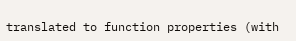translated to function properties (with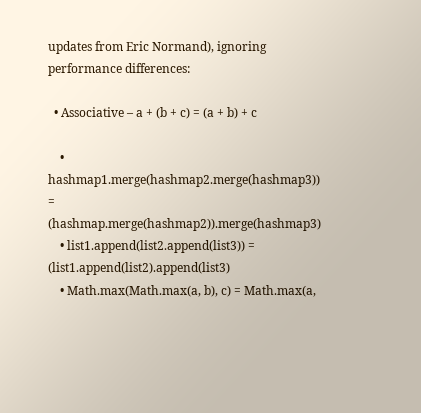updates from Eric Normand), ignoring performance differences:

  • Associative – a + (b + c) = (a + b) + c

    • hashmap1.merge(hashmap2.merge(hashmap3)) = (hashmap.merge(hashmap2)).merge(hashmap3)
    • list1.append(list2.append(list3)) = (list1.append(list2).append(list3)
    • Math.max(Math.max(a, b), c) = Math.max(a,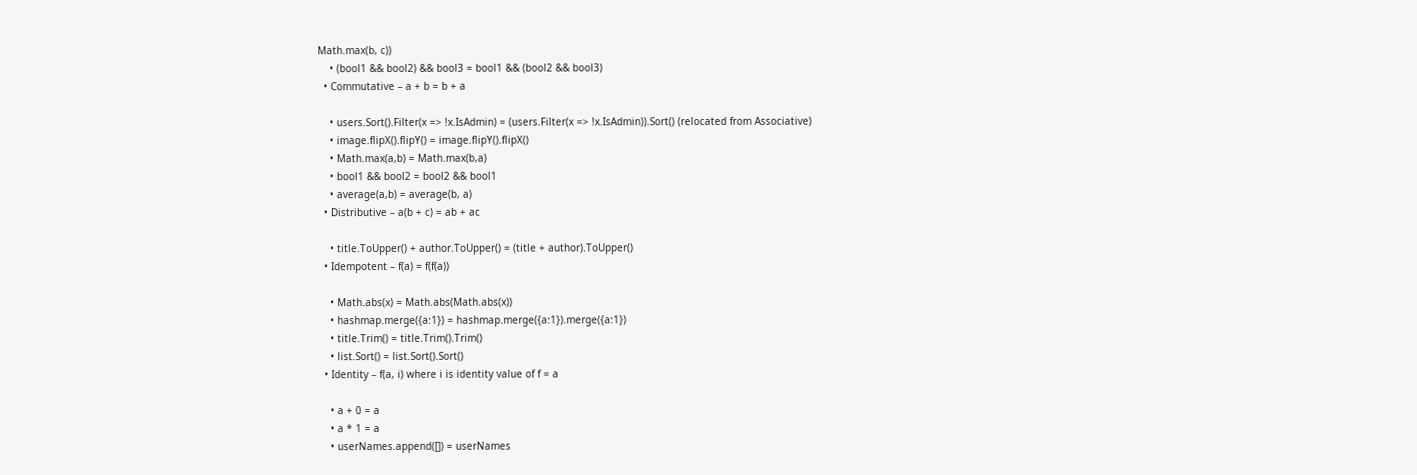Math.max(b, c))
    • (bool1 && bool2) && bool3 = bool1 && (bool2 && bool3)
  • Commutative – a + b = b + a

    • users.Sort().Filter(x => !x.IsAdmin) = (users.Filter(x => !x.IsAdmin)).Sort() (relocated from Associative)
    • image.flipX().flipY() = image.flipY().flipX()
    • Math.max(a,b) = Math.max(b,a)
    • bool1 && bool2 = bool2 && bool1
    • average(a,b) = average(b, a)
  • Distributive – a(b + c) = ab + ac

    • title.ToUpper() + author.ToUpper() = (title + author).ToUpper()
  • Idempotent – f(a) = f(f(a))

    • Math.abs(x) = Math.abs(Math.abs(x))
    • hashmap.merge({a:1}) = hashmap.merge({a:1}).merge({a:1})
    • title.Trim() = title.Trim().Trim()
    • list.Sort() = list.Sort().Sort()
  • Identity – f(a, i) where i is identity value of f = a

    • a + 0 = a
    • a * 1 = a
    • userNames.append([]) = userNames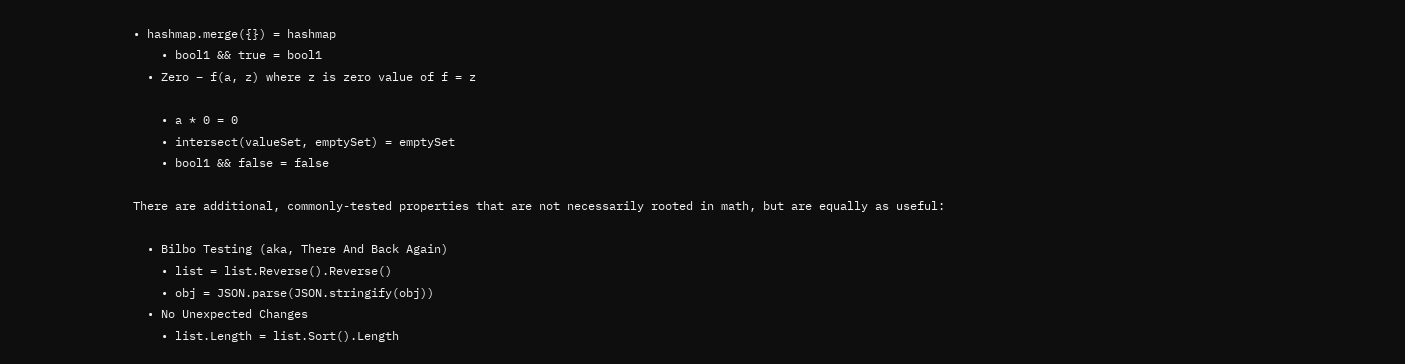• hashmap.merge({}) = hashmap
    • bool1 && true = bool1
  • Zero – f(a, z) where z is zero value of f = z

    • a * 0 = 0
    • intersect(valueSet, emptySet) = emptySet
    • bool1 && false = false

There are additional, commonly-tested properties that are not necessarily rooted in math, but are equally as useful:

  • Bilbo Testing (aka, There And Back Again)
    • list = list.Reverse().Reverse()
    • obj = JSON.parse(JSON.stringify(obj))
  • No Unexpected Changes
    • list.Length = list.Sort().Length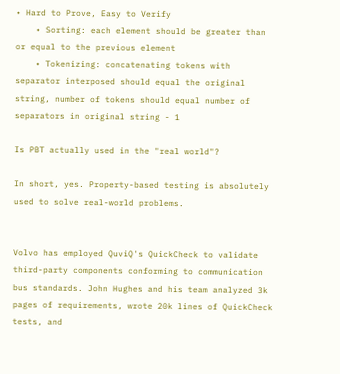• Hard to Prove, Easy to Verify
    • Sorting: each element should be greater than or equal to the previous element
    • Tokenizing: concatenating tokens with separator interposed should equal the original string, number of tokens should equal number of separators in original string - 1

Is PBT actually used in the "real world"?

In short, yes. Property-based testing is absolutely used to solve real-world problems.


Volvo has employed QuviQ's QuickCheck to validate third-party components conforming to communication bus standards. John Hughes and his team analyzed 3k pages of requirements, wrote 20k lines of QuickCheck tests, and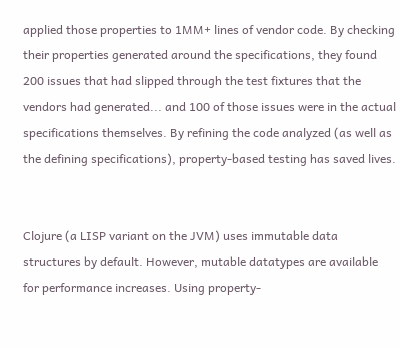applied those properties to 1MM+ lines of vendor code. By checking their properties generated around the specifications, they found 200 issues that had slipped through the test fixtures that the vendors had generated... and 100 of those issues were in the actual specifications themselves. By refining the code analyzed (as well as the defining specifications), property-based testing has saved lives.


Clojure (a LISP variant on the JVM) uses immutable data structures by default. However, mutable datatypes are available for performance increases. Using property-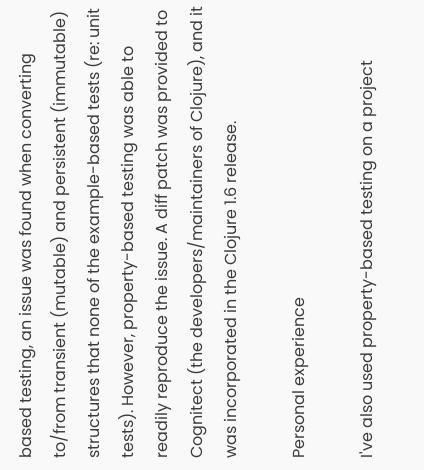based testing, an issue was found when converting to/from transient (mutable) and persistent (immutable) structures that none of the example-based tests (re: unit tests). However, property-based testing was able to readily reproduce the issue. A diff patch was provided to Cognitect (the developers/maintainers of Clojure), and it was incorporated in the Clojure 1.6 release.

Personal experience

I've also used property-based testing on a project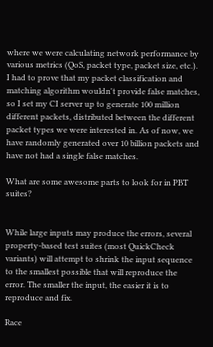where we were calculating network performance by various metrics (QoS, packet type, packet size, etc.). I had to prove that my packet classification and matching algorithm wouldn't provide false matches, so I set my CI server up to generate 100 million different packets, distributed between the different packet types we were interested in. As of now, we have randomly generated over 10 billion packets and have not had a single false matches.

What are some awesome parts to look for in PBT suites?


While large inputs may produce the errors, several property-based test suites (most QuickCheck variants) will attempt to shrink the input sequence to the smallest possible that will reproduce the error. The smaller the input, the easier it is to reproduce and fix.

Race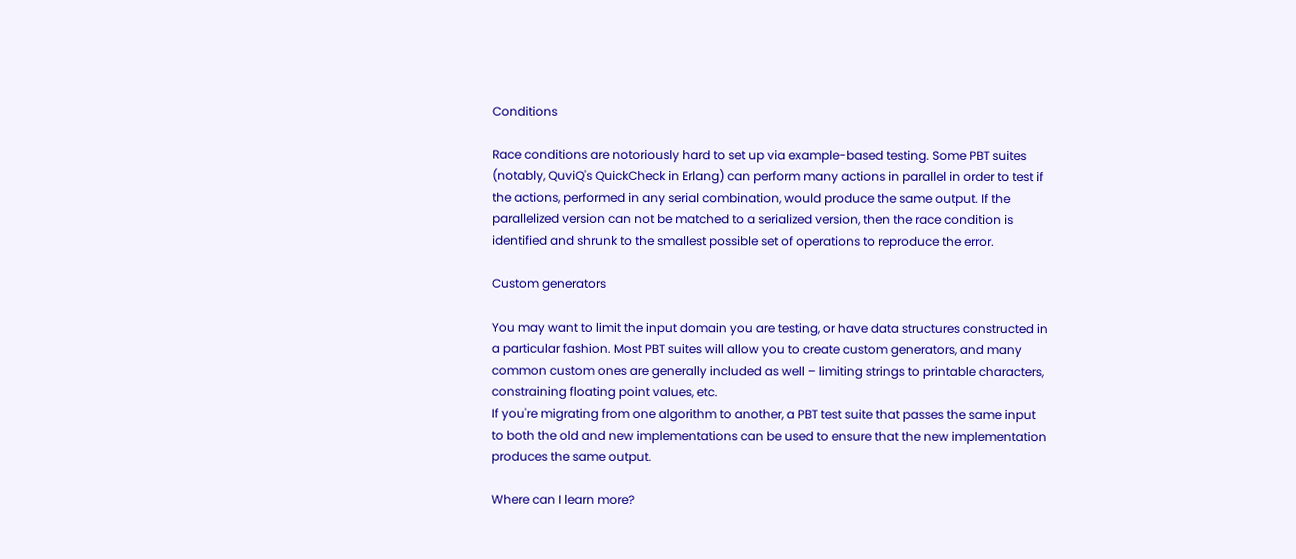Conditions

Race conditions are notoriously hard to set up via example-based testing. Some PBT suites (notably, QuviQ's QuickCheck in Erlang) can perform many actions in parallel in order to test if the actions, performed in any serial combination, would produce the same output. If the parallelized version can not be matched to a serialized version, then the race condition is identified and shrunk to the smallest possible set of operations to reproduce the error.

Custom generators

You may want to limit the input domain you are testing, or have data structures constructed in a particular fashion. Most PBT suites will allow you to create custom generators, and many common custom ones are generally included as well – limiting strings to printable characters, constraining floating point values, etc.
If you're migrating from one algorithm to another, a PBT test suite that passes the same input to both the old and new implementations can be used to ensure that the new implementation produces the same output.

Where can I learn more?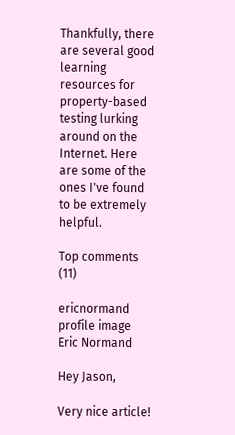Thankfully, there are several good learning resources for property-based testing lurking around on the Internet. Here are some of the ones I've found to be extremely helpful.

Top comments (11)

ericnormand profile image
Eric Normand

Hey Jason,

Very nice article!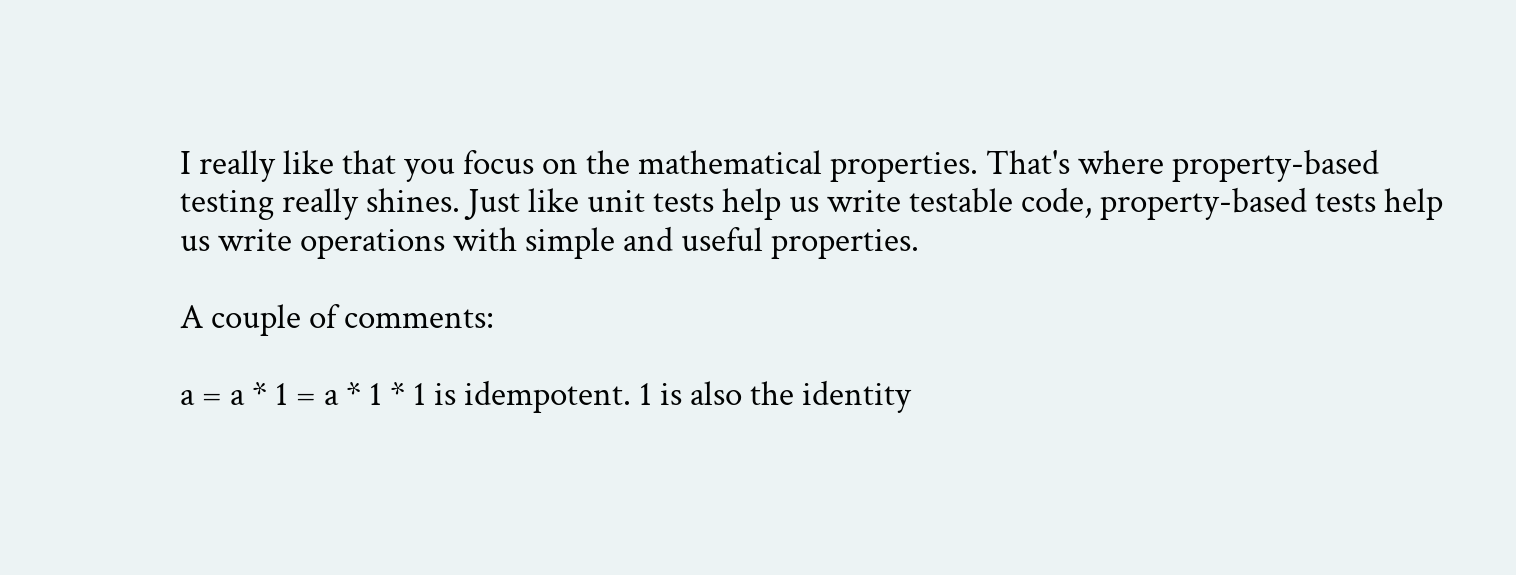I really like that you focus on the mathematical properties. That's where property-based testing really shines. Just like unit tests help us write testable code, property-based tests help us write operations with simple and useful properties.

A couple of comments:

a = a * 1 = a * 1 * 1 is idempotent. 1 is also the identity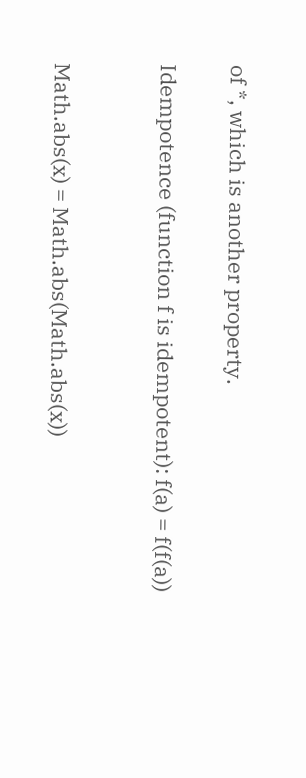of *, which is another property.

Idempotence (function f is idempotent): f(a) = f(f(a))


Math.abs(x) = Math.abs(Math.abs(x))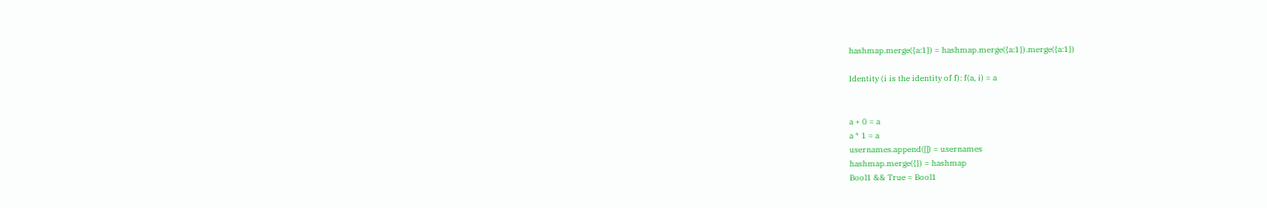hashmap.merge({a:1}) = hashmap.merge({a:1}).merge({a:1})

Identity (i is the identity of f): f(a, i) = a


a + 0 = a
a * 1 = a
usernames.append([]) = usernames
hashmap.merge({}) = hashmap
Bool1 && True = Bool1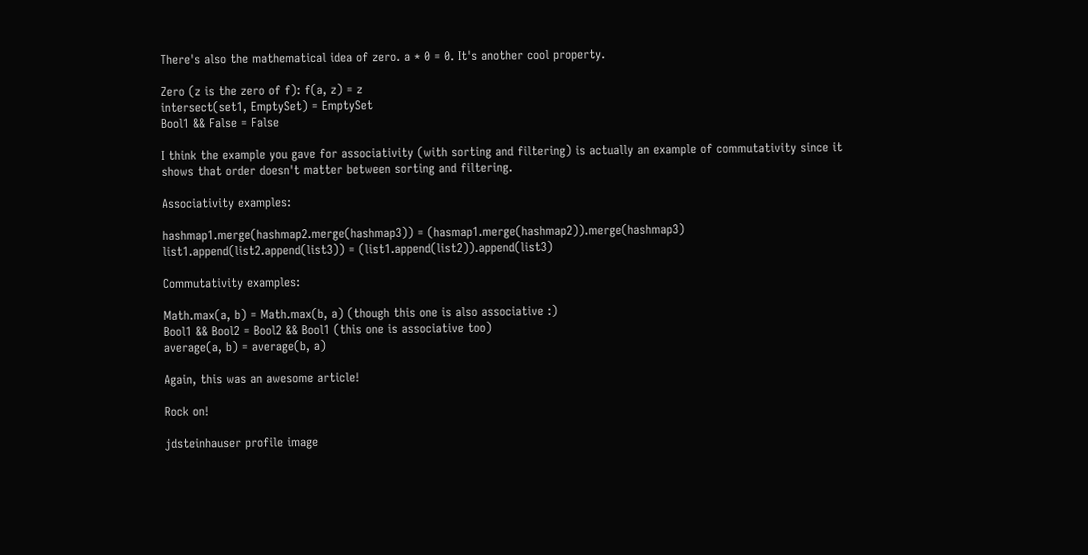There's also the mathematical idea of zero. a * 0 = 0. It's another cool property.

Zero (z is the zero of f): f(a, z) = z
intersect(set1, EmptySet) = EmptySet
Bool1 && False = False

I think the example you gave for associativity (with sorting and filtering) is actually an example of commutativity since it shows that order doesn't matter between sorting and filtering.

Associativity examples:

hashmap1.merge(hashmap2.merge(hashmap3)) = (hasmap1.merge(hashmap2)).merge(hashmap3)
list1.append(list2.append(list3)) = (list1.append(list2)).append(list3)

Commutativity examples:

Math.max(a, b) = Math.max(b, a) (though this one is also associative :)
Bool1 && Bool2 = Bool2 && Bool1 (this one is associative too)
average(a, b) = average(b, a)

Again, this was an awesome article!

Rock on!

jdsteinhauser profile image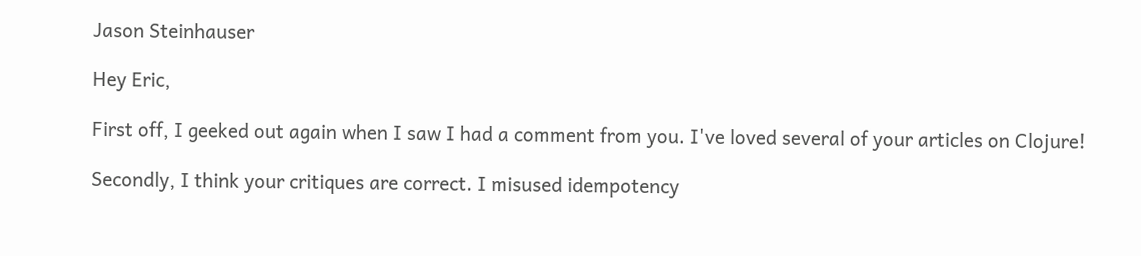Jason Steinhauser

Hey Eric,

First off, I geeked out again when I saw I had a comment from you. I've loved several of your articles on Clojure!

Secondly, I think your critiques are correct. I misused idempotency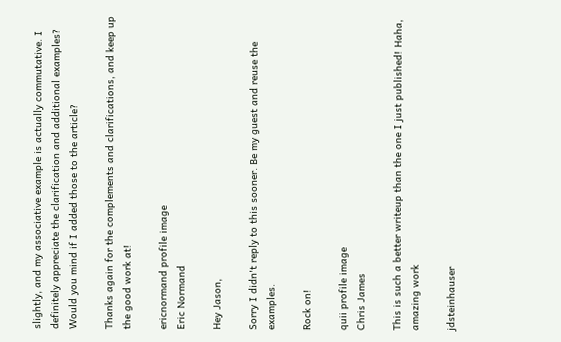slightly, and my associative example is actually commutative. I definitely appreciate the clarification and additional examples? Would you mind if I added those to the article?

Thanks again for the complements and clarifications, and keep up the good work at!

ericnormand profile image
Eric Normand

Hey Jason,

Sorry I didn't reply to this sooner. Be my guest and reuse the examples.

Rock on!

quii profile image
Chris James

This is such a better writeup than the one I just published! Haha, amazing work

jdsteinhauser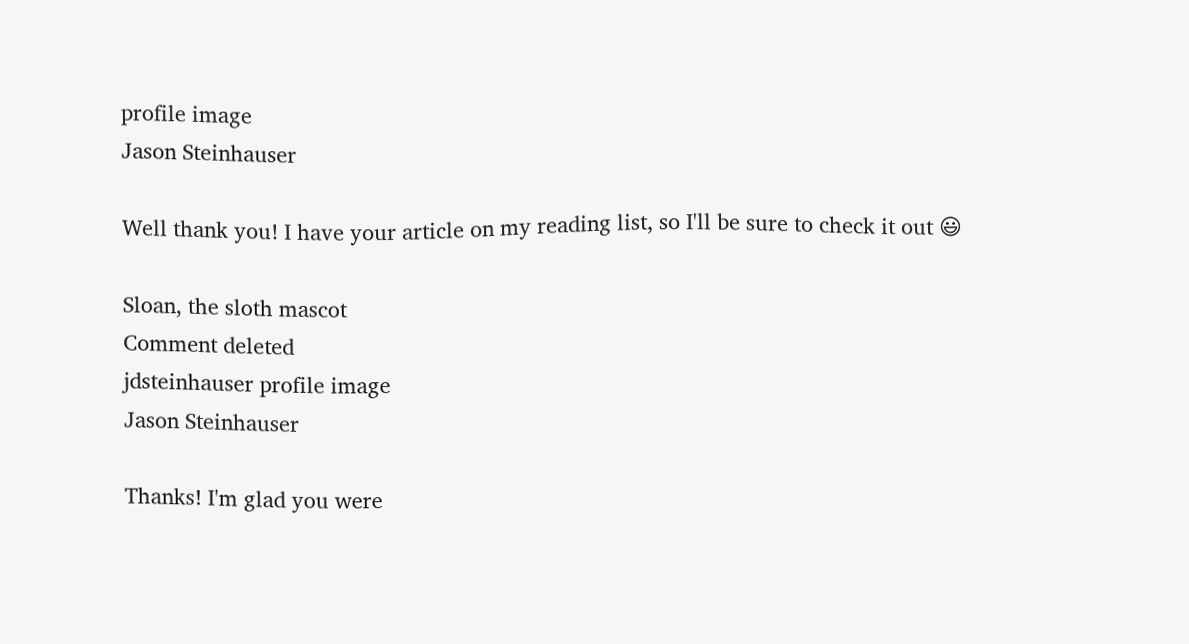profile image
Jason Steinhauser

Well thank you! I have your article on my reading list, so I'll be sure to check it out 😃

Sloan, the sloth mascot
Comment deleted
jdsteinhauser profile image
Jason Steinhauser

Thanks! I'm glad you were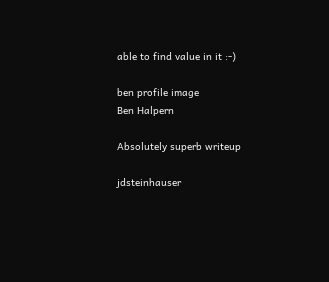able to find value in it :-)

ben profile image
Ben Halpern

Absolutely superb writeup

jdsteinhauser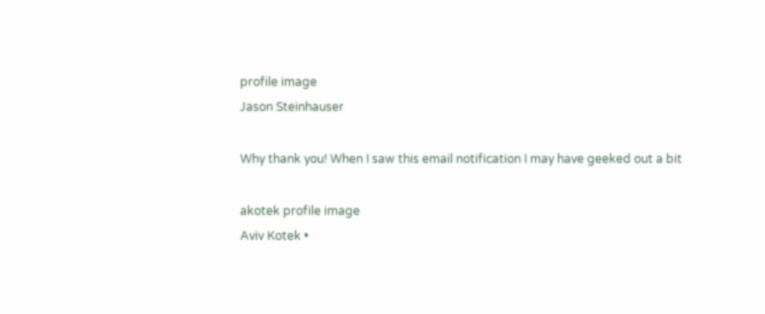profile image
Jason Steinhauser

Why thank you! When I saw this email notification I may have geeked out a bit

akotek profile image
Aviv Kotek •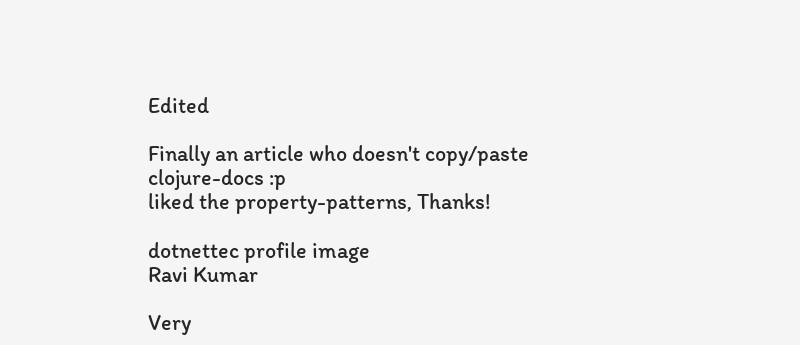Edited

Finally an article who doesn't copy/paste clojure-docs :p
liked the property-patterns, Thanks!

dotnettec profile image
Ravi Kumar

Very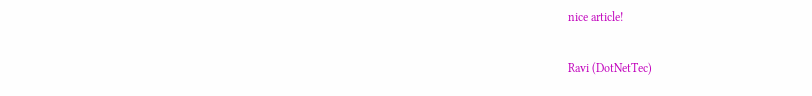nice article!

Ravi (DotNetTec)